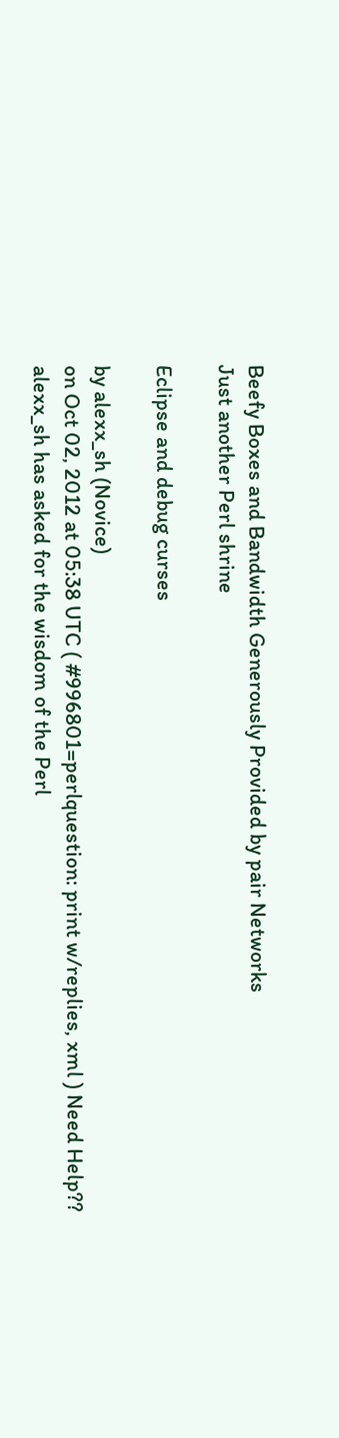Beefy Boxes and Bandwidth Generously Provided by pair Networks
Just another Perl shrine

Eclipse and debug curses

by alexx_sh (Novice)
on Oct 02, 2012 at 05:38 UTC ( #996801=perlquestion: print w/replies, xml ) Need Help??
alexx_sh has asked for the wisdom of the Perl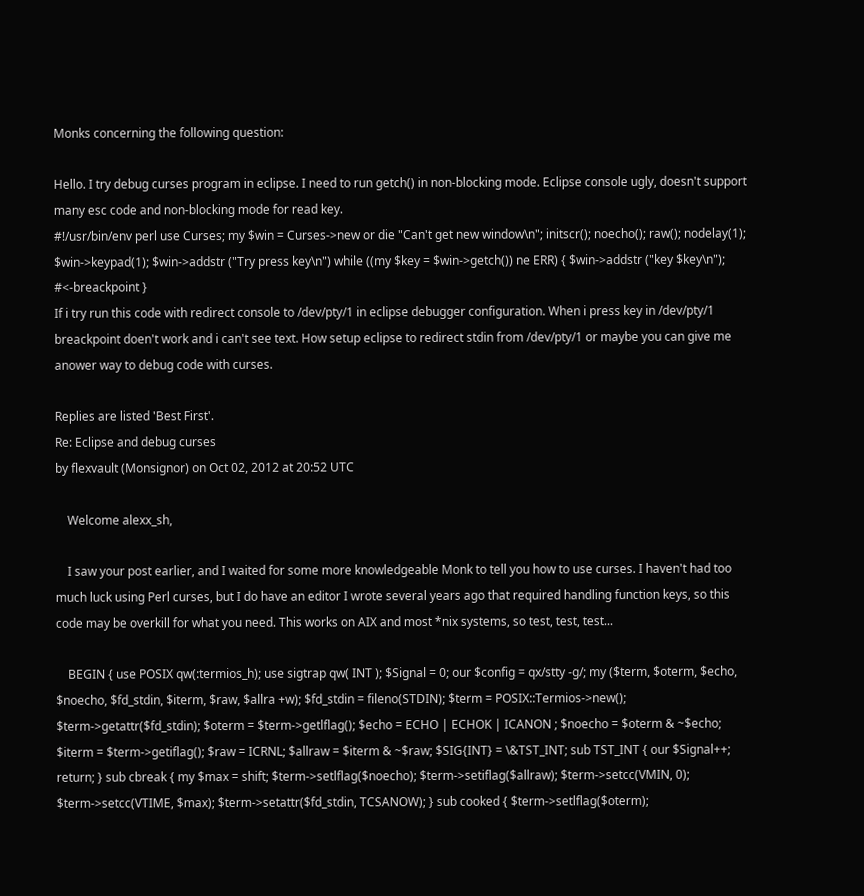Monks concerning the following question:

Hello. I try debug curses program in eclipse. I need to run getch() in non-blocking mode. Eclipse console ugly, doesn't support many esc code and non-blocking mode for read key.
#!/usr/bin/env perl use Curses; my $win = Curses->new or die "Can't get new window\n"; initscr(); noecho(); raw(); nodelay(1); $win->keypad(1); $win->addstr ("Try press key\n") while ((my $key = $win->getch()) ne ERR) { $win->addstr ("key $key\n"); #<-breackpoint }
If i try run this code with redirect console to /dev/pty/1 in eclipse debugger configuration. When i press key in /dev/pty/1 breackpoint doen't work and i can't see text. How setup eclipse to redirect stdin from /dev/pty/1 or maybe you can give me anower way to debug code with curses.

Replies are listed 'Best First'.
Re: Eclipse and debug curses
by flexvault (Monsignor) on Oct 02, 2012 at 20:52 UTC

    Welcome alexx_sh,

    I saw your post earlier, and I waited for some more knowledgeable Monk to tell you how to use curses. I haven't had too much luck using Perl curses, but I do have an editor I wrote several years ago that required handling function keys, so this code may be overkill for what you need. This works on AIX and most *nix systems, so test, test, test...

    BEGIN { use POSIX qw(:termios_h); use sigtrap qw( INT ); $Signal = 0; our $config = qx/stty -g/; my ($term, $oterm, $echo, $noecho, $fd_stdin, $iterm, $raw, $allra +w); $fd_stdin = fileno(STDIN); $term = POSIX::Termios->new(); $term->getattr($fd_stdin); $oterm = $term->getlflag(); $echo = ECHO | ECHOK | ICANON ; $noecho = $oterm & ~$echo; $iterm = $term->getiflag(); $raw = ICRNL; $allraw = $iterm & ~$raw; $SIG{INT} = \&TST_INT; sub TST_INT { our $Signal++; return; } sub cbreak { my $max = shift; $term->setlflag($noecho); $term->setiflag($allraw); $term->setcc(VMIN, 0); $term->setcc(VTIME, $max); $term->setattr($fd_stdin, TCSANOW); } sub cooked { $term->setlflag($oterm);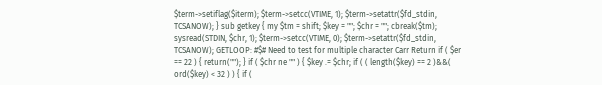$term->setiflag($iterm); $term->setcc(VTIME, 1); $term->setattr($fd_stdin, TCSANOW); } sub getkey { my $tm = shift; $key = ""; $chr = ""; cbreak($tm); sysread(STDIN, $chr, 1); $term->setcc(VTIME, 0); $term->setattr($fd_stdin, TCSANOW); GETLOOP: #$# Need to test for multiple character Carr Return if ( $er == 22 ) { return(""); } if ( $chr ne "" ) { $key .= $chr; if ( ( length($key) == 2 )&&( ord($key) < 32 ) ) { if (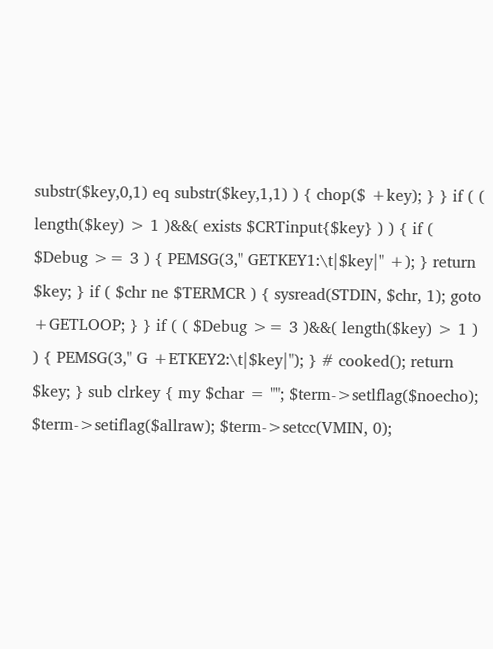substr($key,0,1) eq substr($key,1,1) ) { chop($ +key); } } if ( ( length($key) > 1 )&&( exists $CRTinput{$key} ) ) { if ( $Debug >= 3 ) { PEMSG(3," GETKEY1:\t|$key|" +); } return $key; } if ( $chr ne $TERMCR ) { sysread(STDIN, $chr, 1); goto +GETLOOP; } } if ( ( $Debug >= 3 )&&( length($key) > 1 ) ) { PEMSG(3," G +ETKEY2:\t|$key|"); } # cooked(); return $key; } sub clrkey { my $char = ""; $term->setlflag($noecho); $term->setiflag($allraw); $term->setcc(VMIN, 0);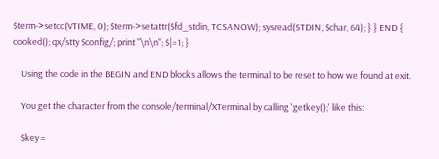$term->setcc(VTIME, 0); $term->setattr($fd_stdin, TCSANOW); sysread(STDIN, $char, 64); } } END { cooked(); qx/stty $config/; print "\n\n"; $|=1; }

    Using the code in the BEGIN and END blocks allows the terminal to be reset to how we found at exit.

    You get the character from the console/terminal/XTerminal by calling 'getkey();' like this:

    $key =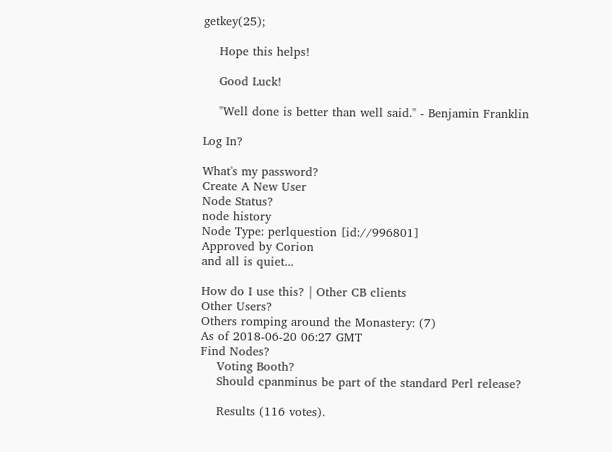getkey(25);

    Hope this helps!

    Good Luck!

    "Well done is better than well said." - Benjamin Franklin

Log In?

What's my password?
Create A New User
Node Status?
node history
Node Type: perlquestion [id://996801]
Approved by Corion
and all is quiet...

How do I use this? | Other CB clients
Other Users?
Others romping around the Monastery: (7)
As of 2018-06-20 06:27 GMT
Find Nodes?
    Voting Booth?
    Should cpanminus be part of the standard Perl release?

    Results (116 votes).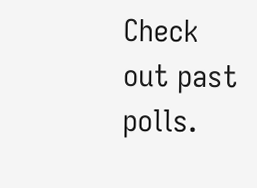Check out past polls.